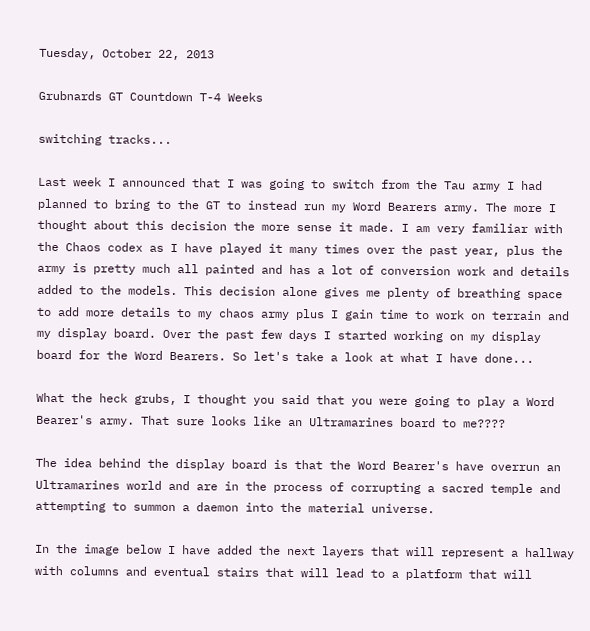Tuesday, October 22, 2013

Grubnards GT Countdown T-4 Weeks

switching tracks...

Last week I announced that I was going to switch from the Tau army I had planned to bring to the GT to instead run my Word Bearers army. The more I thought about this decision the more sense it made. I am very familiar with the Chaos codex as I have played it many times over the past year, plus the army is pretty much all painted and has a lot of conversion work and details added to the models. This decision alone gives me plenty of breathing space to add more details to my chaos army plus I gain time to work on terrain and my display board. Over the past few days I started working on my display board for the Word Bearers. So let's take a look at what I have done...

What the heck grubs, I thought you said that you were going to play a Word Bearer's army. That sure looks like an Ultramarines board to me????

The idea behind the display board is that the Word Bearer's have overrun an Ultramarines world and are in the process of corrupting a sacred temple and attempting to summon a daemon into the material universe.

In the image below I have added the next layers that will represent a hallway with columns and eventual stairs that will lead to a platform that will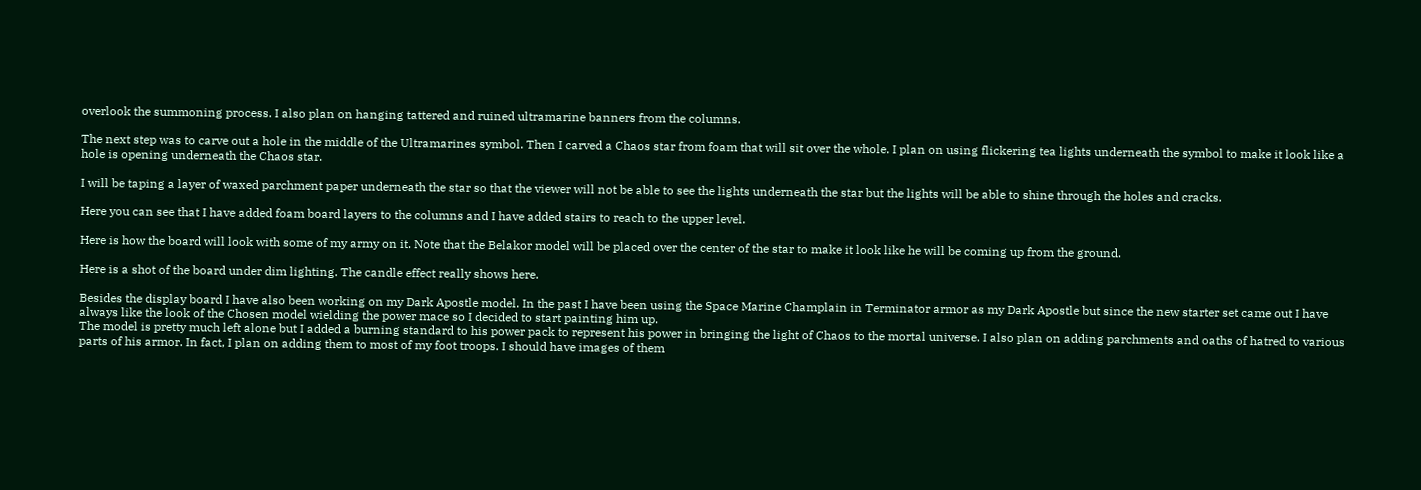overlook the summoning process. I also plan on hanging tattered and ruined ultramarine banners from the columns.

The next step was to carve out a hole in the middle of the Ultramarines symbol. Then I carved a Chaos star from foam that will sit over the whole. I plan on using flickering tea lights underneath the symbol to make it look like a hole is opening underneath the Chaos star.

I will be taping a layer of waxed parchment paper underneath the star so that the viewer will not be able to see the lights underneath the star but the lights will be able to shine through the holes and cracks.

Here you can see that I have added foam board layers to the columns and I have added stairs to reach to the upper level.

Here is how the board will look with some of my army on it. Note that the Belakor model will be placed over the center of the star to make it look like he will be coming up from the ground.

Here is a shot of the board under dim lighting. The candle effect really shows here.

Besides the display board I have also been working on my Dark Apostle model. In the past I have been using the Space Marine Champlain in Terminator armor as my Dark Apostle but since the new starter set came out I have always like the look of the Chosen model wielding the power mace so I decided to start painting him up.
The model is pretty much left alone but I added a burning standard to his power pack to represent his power in bringing the light of Chaos to the mortal universe. I also plan on adding parchments and oaths of hatred to various parts of his armor. In fact, I plan on adding them to most of my foot troops. I should have images of them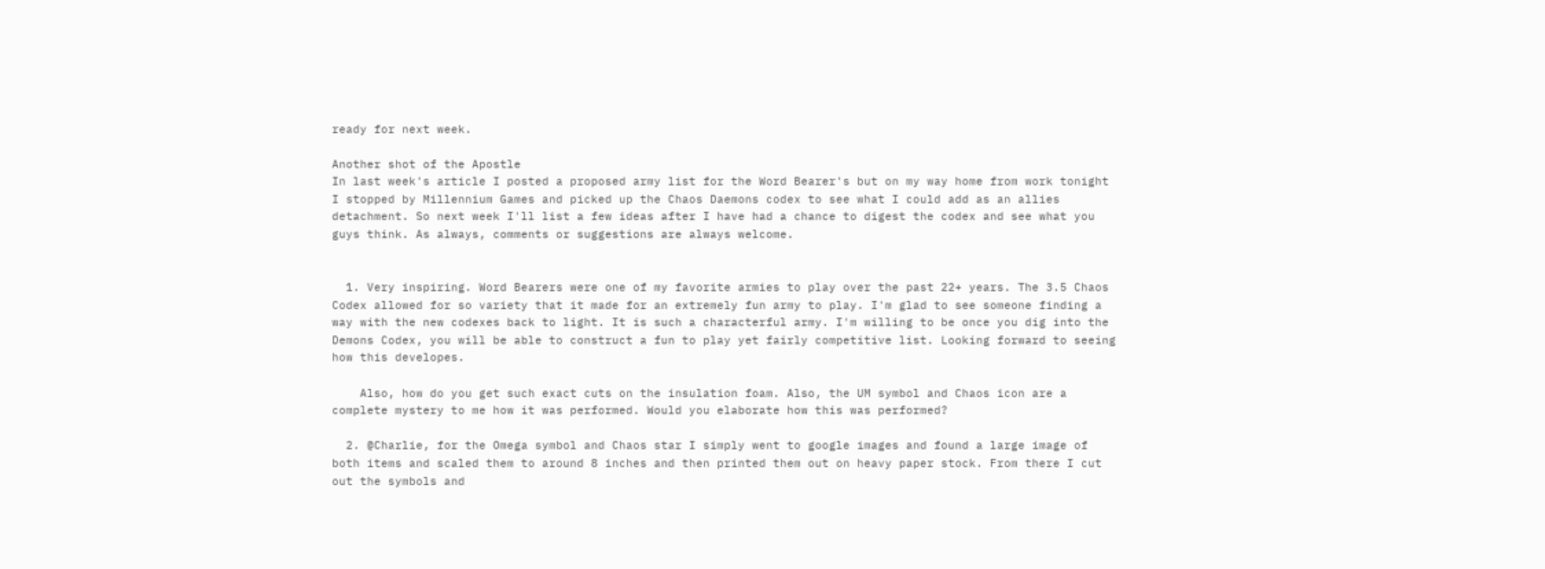ready for next week.

Another shot of the Apostle
In last week's article I posted a proposed army list for the Word Bearer's but on my way home from work tonight I stopped by Millennium Games and picked up the Chaos Daemons codex to see what I could add as an allies detachment. So next week I'll list a few ideas after I have had a chance to digest the codex and see what you guys think. As always, comments or suggestions are always welcome.


  1. Very inspiring. Word Bearers were one of my favorite armies to play over the past 22+ years. The 3.5 Chaos Codex allowed for so variety that it made for an extremely fun army to play. I'm glad to see someone finding a way with the new codexes back to light. It is such a characterful army. I'm willing to be once you dig into the Demons Codex, you will be able to construct a fun to play yet fairly competitive list. Looking forward to seeing how this developes.

    Also, how do you get such exact cuts on the insulation foam. Also, the UM symbol and Chaos icon are a complete mystery to me how it was performed. Would you elaborate how this was performed?

  2. @Charlie, for the Omega symbol and Chaos star I simply went to google images and found a large image of both items and scaled them to around 8 inches and then printed them out on heavy paper stock. From there I cut out the symbols and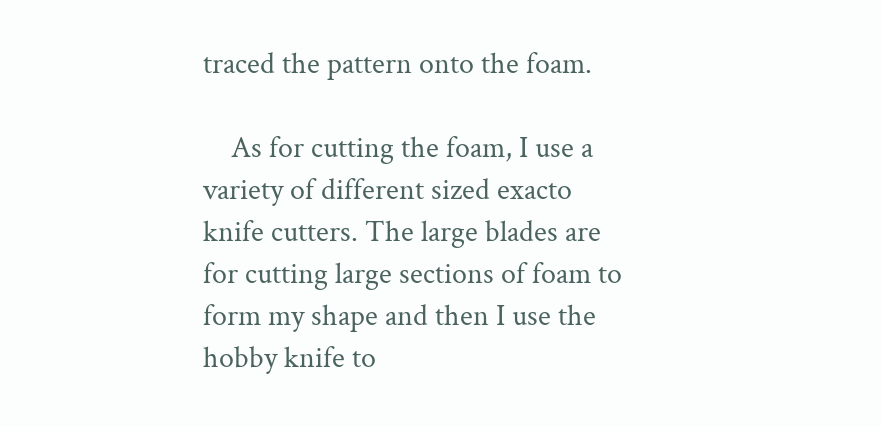traced the pattern onto the foam.

    As for cutting the foam, I use a variety of different sized exacto knife cutters. The large blades are for cutting large sections of foam to form my shape and then I use the hobby knife to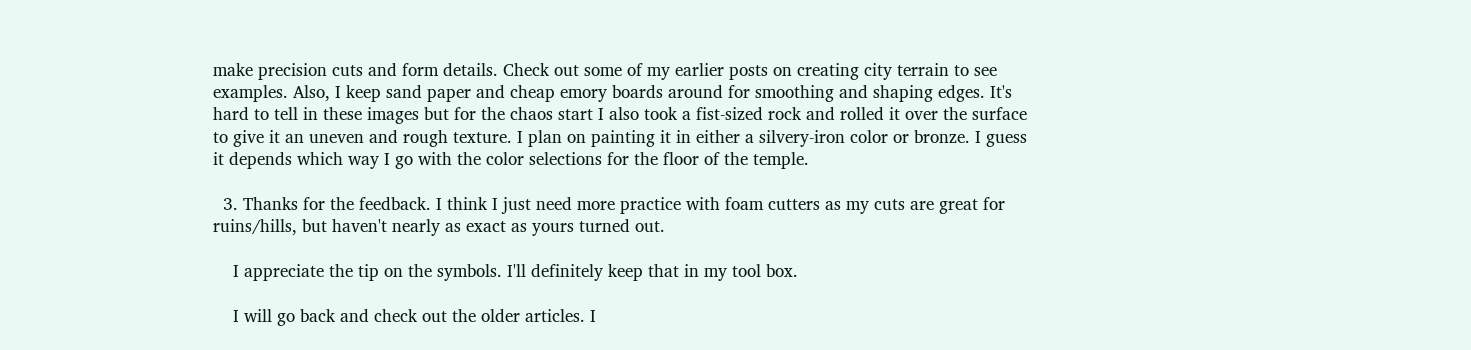make precision cuts and form details. Check out some of my earlier posts on creating city terrain to see examples. Also, I keep sand paper and cheap emory boards around for smoothing and shaping edges. It's hard to tell in these images but for the chaos start I also took a fist-sized rock and rolled it over the surface to give it an uneven and rough texture. I plan on painting it in either a silvery-iron color or bronze. I guess it depends which way I go with the color selections for the floor of the temple.

  3. Thanks for the feedback. I think I just need more practice with foam cutters as my cuts are great for ruins/hills, but haven't nearly as exact as yours turned out.

    I appreciate the tip on the symbols. I'll definitely keep that in my tool box.

    I will go back and check out the older articles. I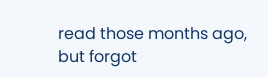read those months ago, but forgot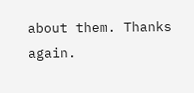about them. Thanks again.